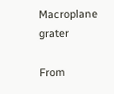Macroplane grater

From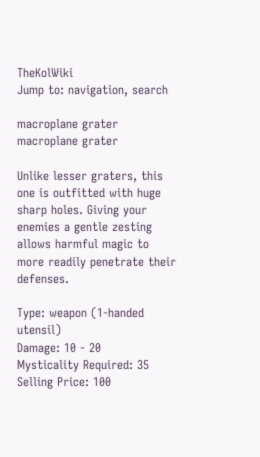TheKolWiki
Jump to: navigation, search

macroplane grater
macroplane grater

Unlike lesser graters, this one is outfitted with huge sharp holes. Giving your enemies a gentle zesting allows harmful magic to more readily penetrate their defenses.

Type: weapon (1-handed utensil)
Damage: 10 - 20
Mysticality Required: 35
Selling Price: 100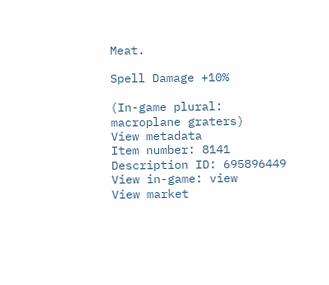Meat.

Spell Damage +10%

(In-game plural: macroplane graters)
View metadata
Item number: 8141
Description ID: 695896449
View in-game: view
View market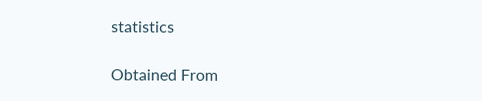statistics

Obtained From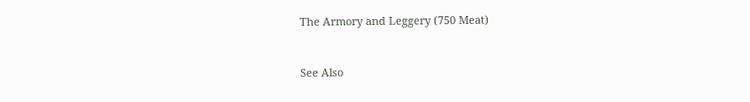The Armory and Leggery (750 Meat)


See Also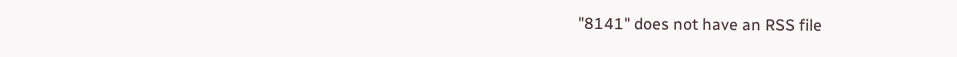"8141" does not have an RSS file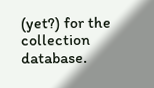(yet?) for the collection database.